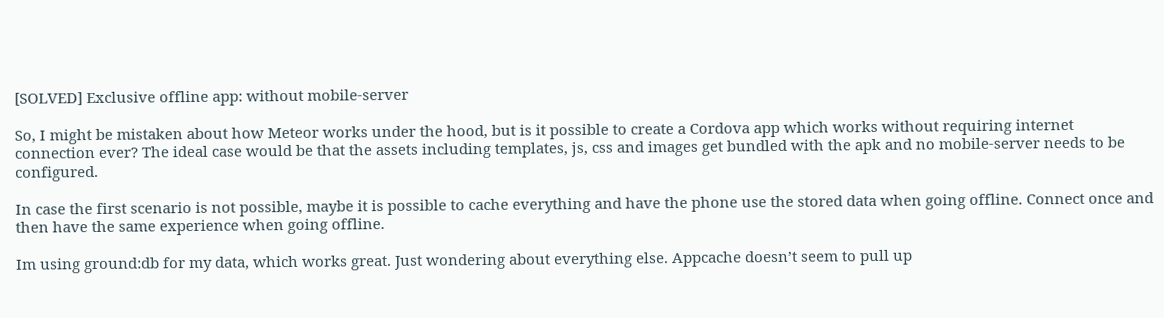[SOLVED] Exclusive offline app: without mobile-server

So, I might be mistaken about how Meteor works under the hood, but is it possible to create a Cordova app which works without requiring internet connection ever? The ideal case would be that the assets including templates, js, css and images get bundled with the apk and no mobile-server needs to be configured.

In case the first scenario is not possible, maybe it is possible to cache everything and have the phone use the stored data when going offline. Connect once and then have the same experience when going offline.

Im using ground:db for my data, which works great. Just wondering about everything else. Appcache doesn’t seem to pull up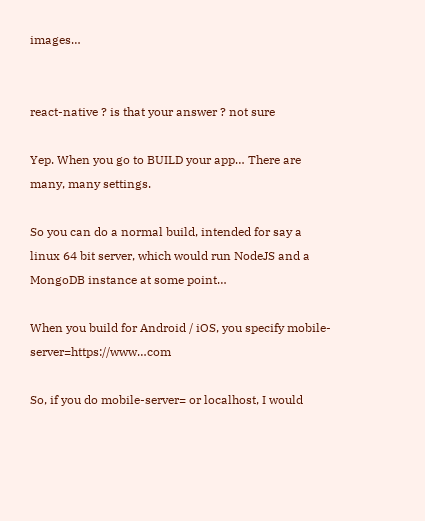images…


react-native ? is that your answer ? not sure

Yep. When you go to BUILD your app… There are many, many settings.

So you can do a normal build, intended for say a linux 64 bit server, which would run NodeJS and a MongoDB instance at some point…

When you build for Android / iOS, you specify mobile-server=https://www…com

So, if you do mobile-server= or localhost, I would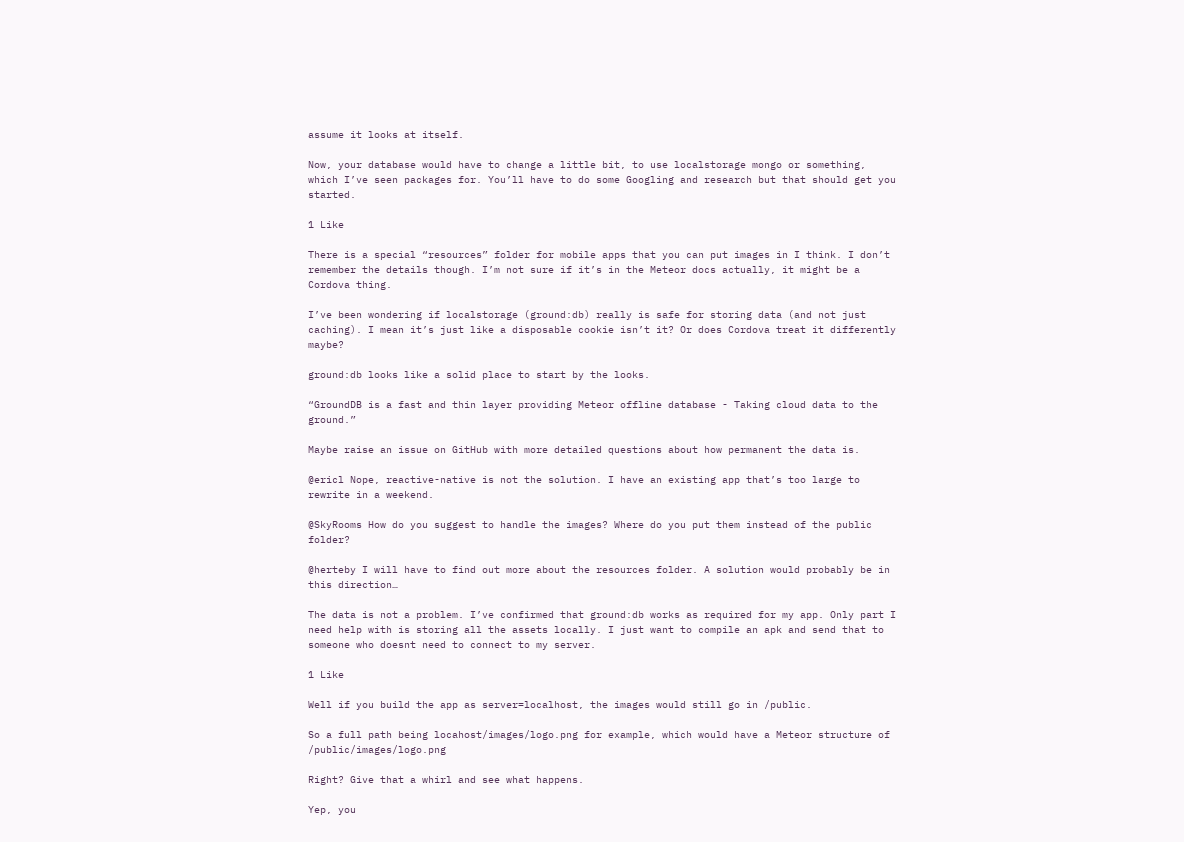assume it looks at itself.

Now, your database would have to change a little bit, to use localstorage mongo or something, which I’ve seen packages for. You’ll have to do some Googling and research but that should get you started.

1 Like

There is a special “resources” folder for mobile apps that you can put images in I think. I don’t remember the details though. I’m not sure if it’s in the Meteor docs actually, it might be a Cordova thing.

I’ve been wondering if localstorage (ground:db) really is safe for storing data (and not just caching). I mean it’s just like a disposable cookie isn’t it? Or does Cordova treat it differently maybe?

ground:db looks like a solid place to start by the looks.

“GroundDB is a fast and thin layer providing Meteor offline database - Taking cloud data to the ground.”

Maybe raise an issue on GitHub with more detailed questions about how permanent the data is.

@ericl Nope, reactive-native is not the solution. I have an existing app that’s too large to rewrite in a weekend.

@SkyRooms How do you suggest to handle the images? Where do you put them instead of the public folder?

@herteby I will have to find out more about the resources folder. A solution would probably be in this direction…

The data is not a problem. I’ve confirmed that ground:db works as required for my app. Only part I need help with is storing all the assets locally. I just want to compile an apk and send that to someone who doesnt need to connect to my server.

1 Like

Well if you build the app as server=localhost, the images would still go in /public.

So a full path being locahost/images/logo.png for example, which would have a Meteor structure of /public/images/logo.png

Right? Give that a whirl and see what happens.

Yep, you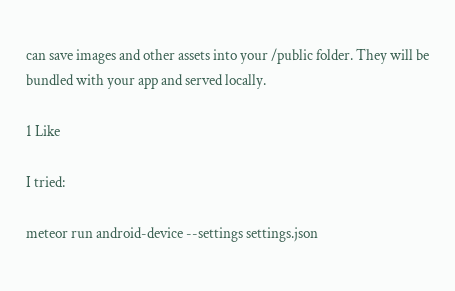can save images and other assets into your /public folder. They will be bundled with your app and served locally.

1 Like

I tried:

meteor run android-device --settings settings.json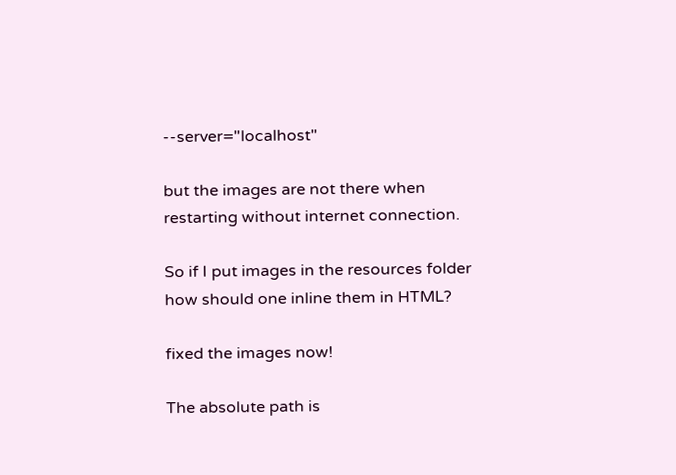--server="localhost"

but the images are not there when restarting without internet connection.

So if I put images in the resources folder how should one inline them in HTML?

fixed the images now!

The absolute path is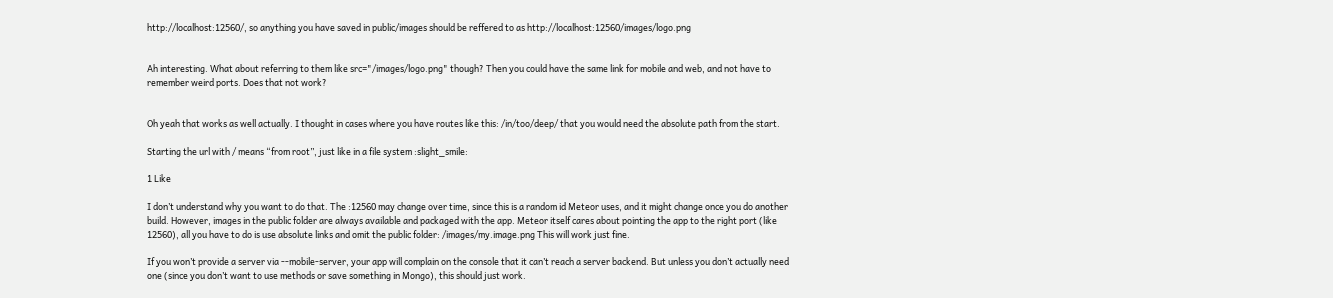http://localhost:12560/, so anything you have saved in public/images should be reffered to as http://localhost:12560/images/logo.png


Ah interesting. What about referring to them like src="/images/logo.png" though? Then you could have the same link for mobile and web, and not have to remember weird ports. Does that not work?


Oh yeah that works as well actually. I thought in cases where you have routes like this: /in/too/deep/ that you would need the absolute path from the start.

Starting the url with / means “from root”, just like in a file system :slight_smile:

1 Like

I don’t understand why you want to do that. The :12560 may change over time, since this is a random id Meteor uses, and it might change once you do another build. However, images in the public folder are always available and packaged with the app. Meteor itself cares about pointing the app to the right port (like 12560), all you have to do is use absolute links and omit the public folder: /images/my.image.png This will work just fine.

If you won’t provide a server via --mobile-server, your app will complain on the console that it can’t reach a server backend. But unless you don’t actually need one (since you don’t want to use methods or save something in Mongo), this should just work.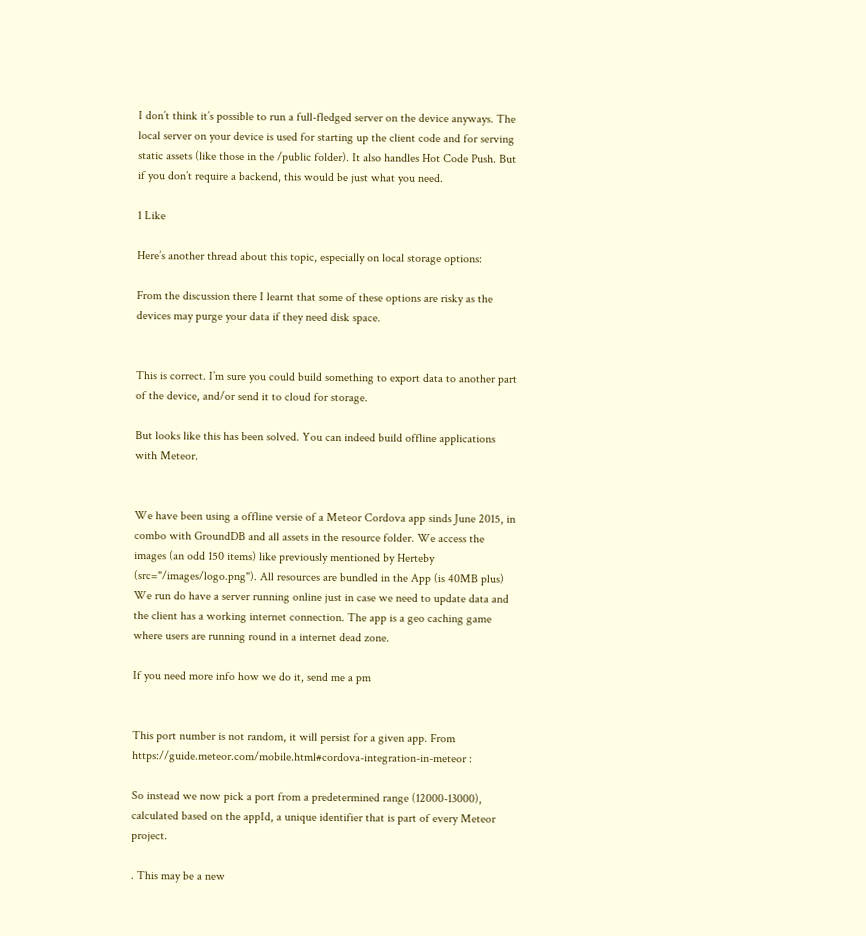I don’t think it’s possible to run a full-fledged server on the device anyways. The local server on your device is used for starting up the client code and for serving static assets (like those in the /public folder). It also handles Hot Code Push. But if you don’t require a backend, this would be just what you need.

1 Like

Here’s another thread about this topic, especially on local storage options:

From the discussion there I learnt that some of these options are risky as the devices may purge your data if they need disk space.


This is correct. I’m sure you could build something to export data to another part of the device, and/or send it to cloud for storage.

But looks like this has been solved. You can indeed build offline applications with Meteor.


We have been using a offline versie of a Meteor Cordova app sinds June 2015, in combo with GroundDB and all assets in the resource folder. We access the images (an odd 150 items) like previously mentioned by Herteby (src="/images/logo.png"). All resources are bundled in the App (is 40MB plus)
We run do have a server running online just in case we need to update data and the client has a working internet connection. The app is a geo caching game where users are running round in a internet dead zone.

If you need more info how we do it, send me a pm


This port number is not random, it will persist for a given app. From https://guide.meteor.com/mobile.html#cordova-integration-in-meteor :

So instead we now pick a port from a predetermined range (12000-13000), calculated based on the appId, a unique identifier that is part of every Meteor project.

. This may be a new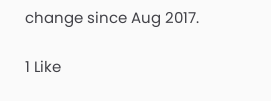change since Aug 2017.

1 Like